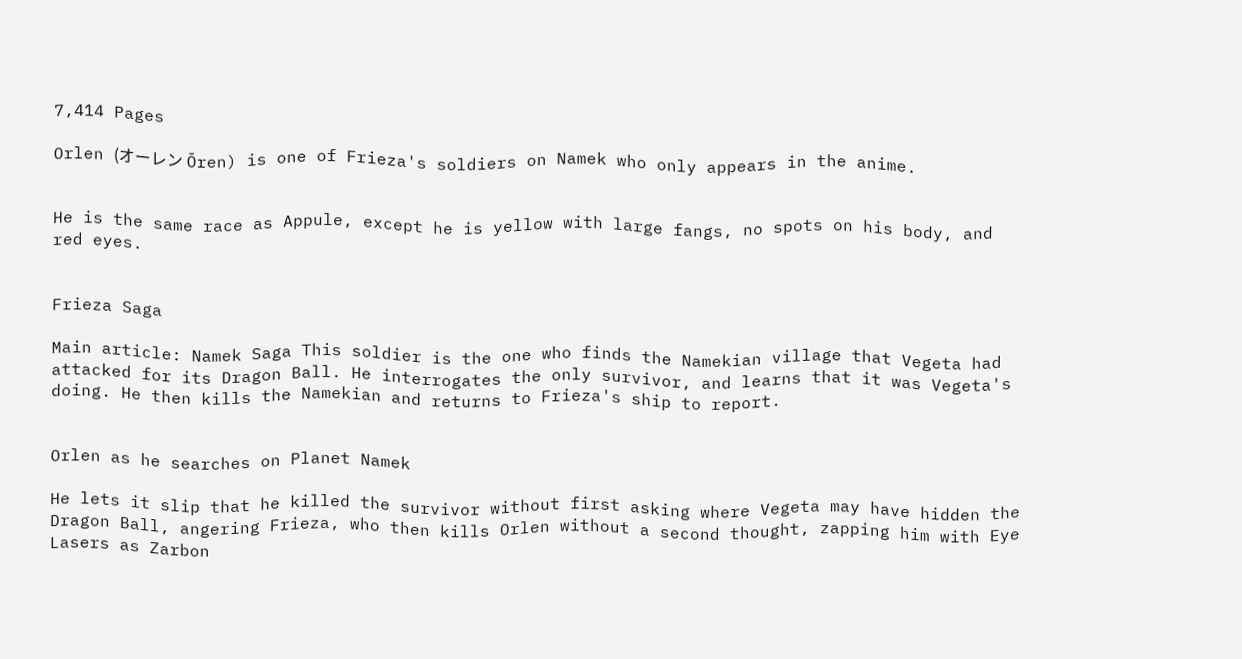7,414 Pages

Orlen (オーレン Ōren) is one of Frieza's soldiers on Namek who only appears in the anime.


He is the same race as Appule, except he is yellow with large fangs, no spots on his body, and red eyes.


Frieza Saga

Main article: Namek Saga This soldier is the one who finds the Namekian village that Vegeta had attacked for its Dragon Ball. He interrogates the only survivor, and learns that it was Vegeta's doing. He then kills the Namekian and returns to Frieza's ship to report.


Orlen as he searches on Planet Namek

He lets it slip that he killed the survivor without first asking where Vegeta may have hidden the Dragon Ball, angering Frieza, who then kills Orlen without a second thought, zapping him with Eye Lasers as Zarbon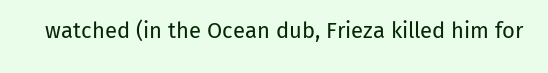watched (in the Ocean dub, Frieza killed him for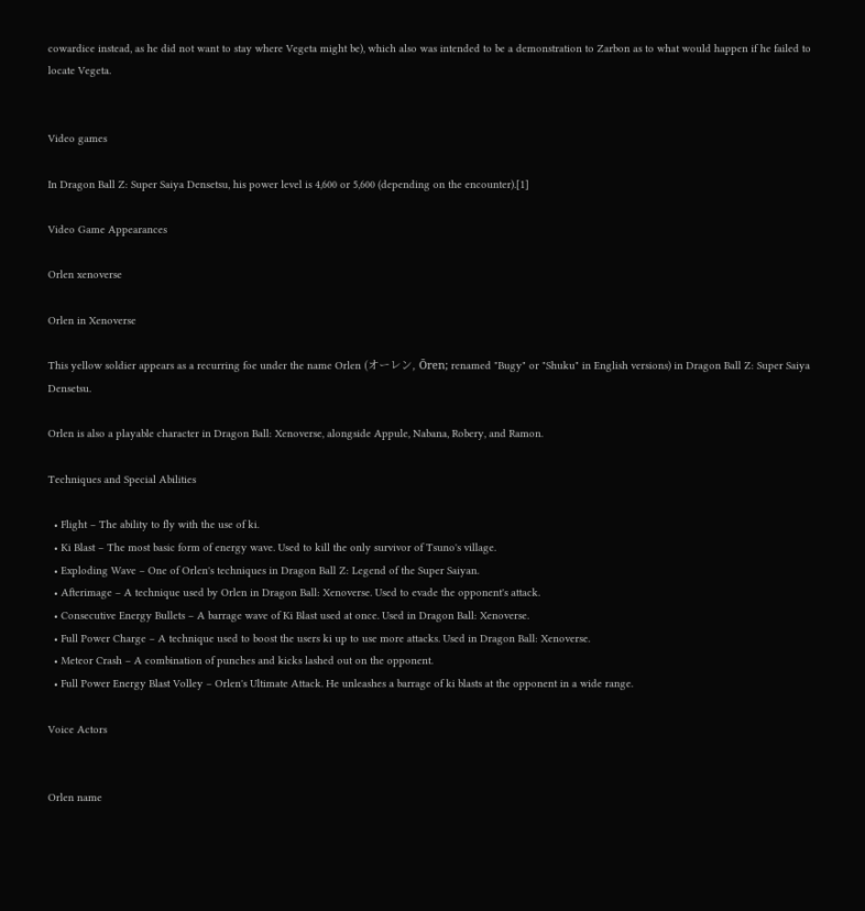cowardice instead, as he did not want to stay where Vegeta might be), which also was intended to be a demonstration to Zarbon as to what would happen if he failed to locate Vegeta.


Video games

In Dragon Ball Z: Super Saiya Densetsu, his power level is 4,600 or 5,600 (depending on the encounter).[1]

Video Game Appearances

Orlen xenoverse

Orlen in Xenoverse

This yellow soldier appears as a recurring foe under the name Orlen (オーレン, Ōren; renamed "Bugy" or "Shuku" in English versions) in Dragon Ball Z: Super Saiya Densetsu.

Orlen is also a playable character in Dragon Ball: Xenoverse, alongside Appule, Nabana, Robery, and Ramon.

Techniques and Special Abilities

  • Flight – The ability to fly with the use of ki.
  • Ki Blast – The most basic form of energy wave. Used to kill the only survivor of Tsuno's village.
  • Exploding Wave – One of Orlen's techniques in Dragon Ball Z: Legend of the Super Saiyan.
  • Afterimage – A technique used by Orlen in Dragon Ball: Xenoverse. Used to evade the opponent's attack.
  • Consecutive Energy Bullets – A barrage wave of Ki Blast used at once. Used in Dragon Ball: Xenoverse.
  • Full Power Charge – A technique used to boost the users ki up to use more attacks. Used in Dragon Ball: Xenoverse.
  • Meteor Crash – A combination of punches and kicks lashed out on the opponent.
  • Full Power Energy Blast Volley – Orlen's Ultimate Attack. He unleashes a barrage of ki blasts at the opponent in a wide range.

Voice Actors


Orlen name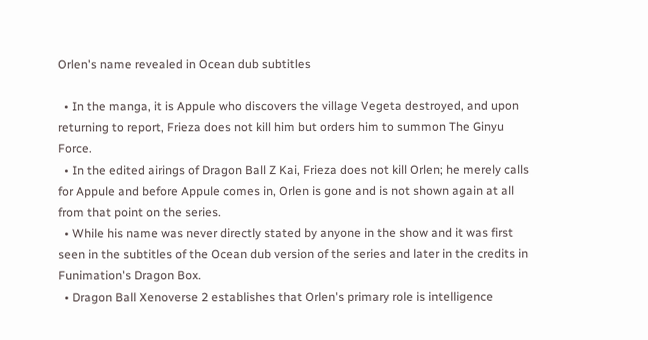Orlen's name revealed in Ocean dub subtitles

  • In the manga, it is Appule who discovers the village Vegeta destroyed, and upon returning to report, Frieza does not kill him but orders him to summon The Ginyu Force.
  • In the edited airings of Dragon Ball Z Kai, Frieza does not kill Orlen; he merely calls for Appule and before Appule comes in, Orlen is gone and is not shown again at all from that point on the series.
  • While his name was never directly stated by anyone in the show and it was first seen in the subtitles of the Ocean dub version of the series and later in the credits in Funimation's Dragon Box.
  • Dragon Ball Xenoverse 2 establishes that Orlen's primary role is intelligence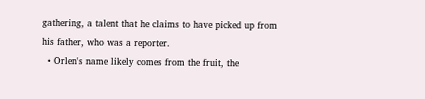gathering, a talent that he claims to have picked up from his father, who was a reporter.
  • Orlen's name likely comes from the fruit, the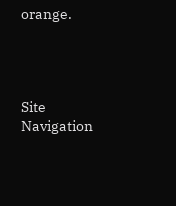orange.




Site Navigation